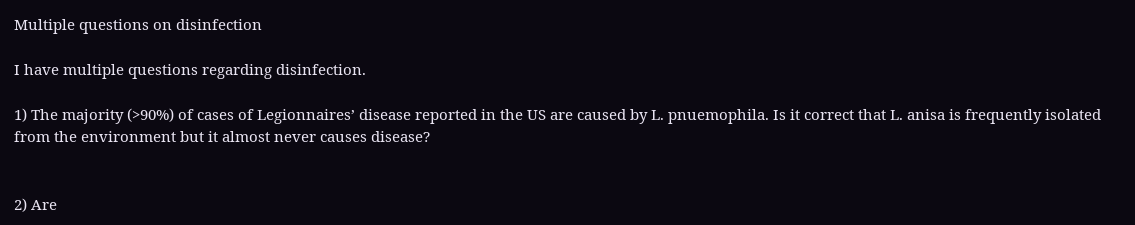Multiple questions on disinfection

I have multiple questions regarding disinfection.

1) The majority (>90%) of cases of Legionnaires’ disease reported in the US are caused by L. pnuemophila. Is it correct that L. anisa is frequently isolated from the environment but it almost never causes disease?


2) Are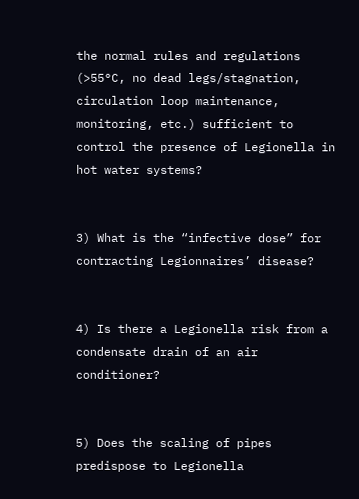the normal rules and regulations (>55°C, no dead legs/stagnation, circulation loop maintenance, monitoring, etc.) sufficient to control the presence of Legionella in hot water systems?


3) What is the “infective dose” for contracting Legionnaires’ disease?


4) Is there a Legionella risk from a condensate drain of an air conditioner?


5) Does the scaling of pipes predispose to Legionella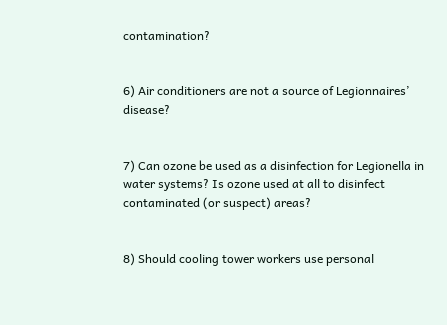contamination?


6) Air conditioners are not a source of Legionnaires’ disease?


7) Can ozone be used as a disinfection for Legionella in water systems? Is ozone used at all to disinfect contaminated (or suspect) areas?


8) Should cooling tower workers use personal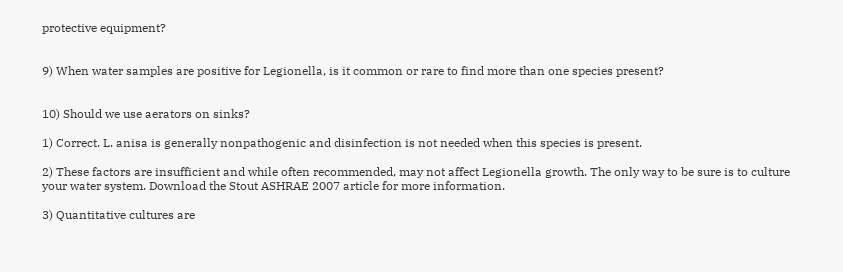protective equipment?


9) When water samples are positive for Legionella, is it common or rare to find more than one species present?


10) Should we use aerators on sinks?

1) Correct. L. anisa is generally nonpathogenic and disinfection is not needed when this species is present.

2) These factors are insufficient and while often recommended, may not affect Legionella growth. The only way to be sure is to culture your water system. Download the Stout ASHRAE 2007 article for more information.

3) Quantitative cultures are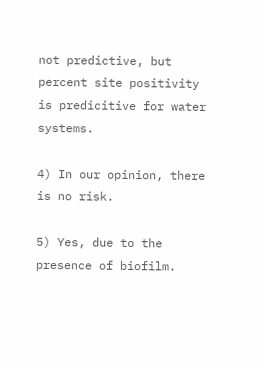not predictive, but percent site positivity is predicitive for water systems.

4) In our opinion, there is no risk.

5) Yes, due to the presence of biofilm.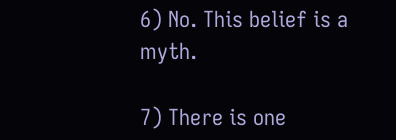6) No. This belief is a myth.

7) There is one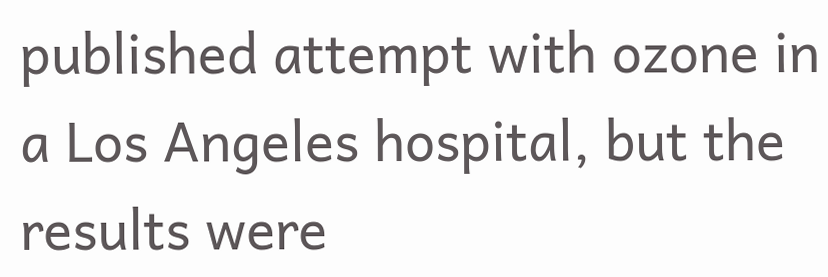published attempt with ozone in a Los Angeles hospital, but the results were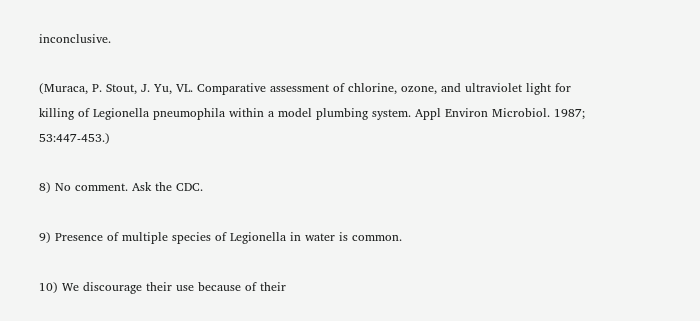inconclusive.

(Muraca, P. Stout, J. Yu, VL. Comparative assessment of chlorine, ozone, and ultraviolet light for killing of Legionella pneumophila within a model plumbing system. Appl Environ Microbiol. 1987; 53:447-453.)

8) No comment. Ask the CDC.

9) Presence of multiple species of Legionella in water is common.

10) We discourage their use because of their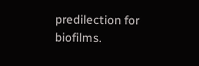predilection for biofilms.